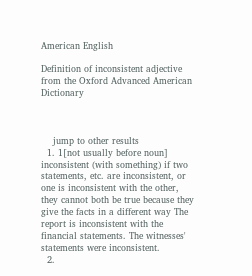American English

Definition of inconsistent adjective from the Oxford Advanced American Dictionary



    jump to other results
  1. 1[not usually before noun] inconsistent (with something) if two statements, etc. are inconsistent, or one is inconsistent with the other, they cannot both be true because they give the facts in a different way The report is inconsistent with the financial statements. The witnesses' statements were inconsistent.
  2.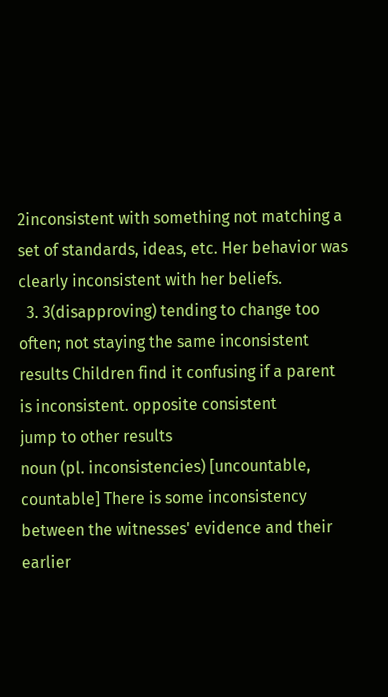2inconsistent with something not matching a set of standards, ideas, etc. Her behavior was clearly inconsistent with her beliefs.
  3. 3(disapproving) tending to change too often; not staying the same inconsistent results Children find it confusing if a parent is inconsistent. opposite consistent
jump to other results
noun (pl. inconsistencies) [uncountable, countable] There is some inconsistency between the witnesses' evidence and their earlier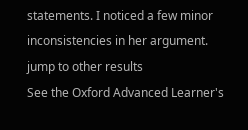statements. I noticed a few minor inconsistencies in her argument.
jump to other results
See the Oxford Advanced Learner's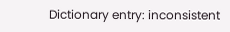Dictionary entry: inconsistent